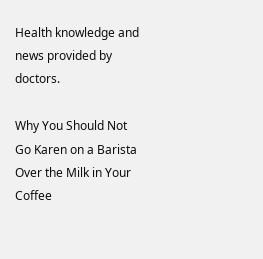Health knowledge and news provided by doctors.

Why You Should Not Go Karen on a Barista Over the Milk in Your Coffee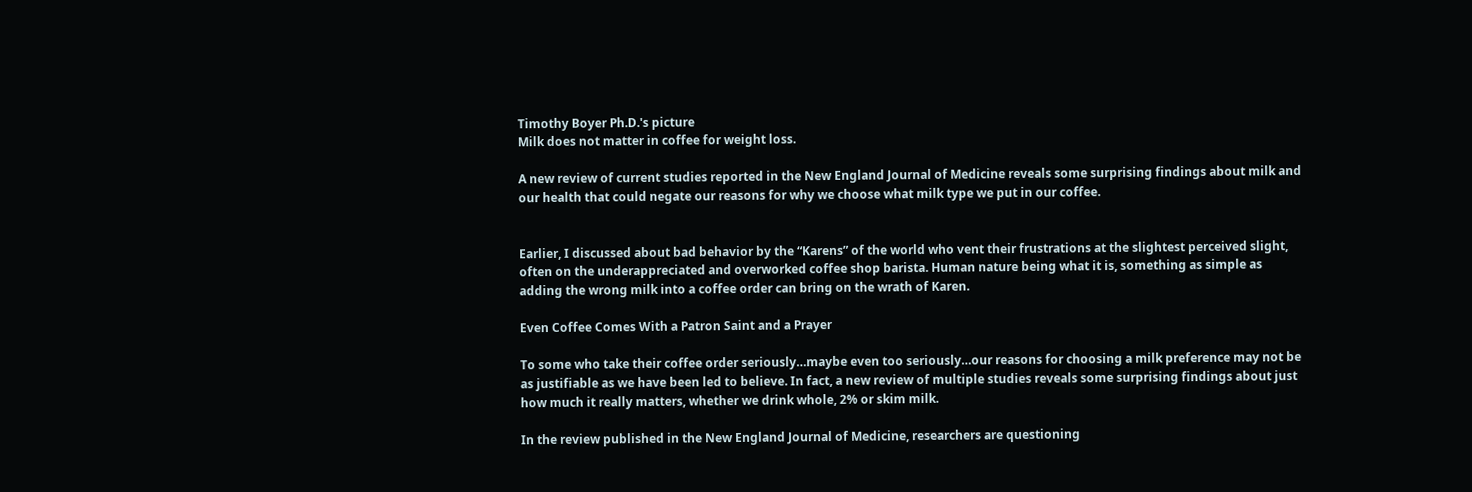Timothy Boyer Ph.D.'s picture
Milk does not matter in coffee for weight loss.

A new review of current studies reported in the New England Journal of Medicine reveals some surprising findings about milk and our health that could negate our reasons for why we choose what milk type we put in our coffee.


Earlier, I discussed about bad behavior by the “Karens” of the world who vent their frustrations at the slightest perceived slight, often on the underappreciated and overworked coffee shop barista. Human nature being what it is, something as simple as adding the wrong milk into a coffee order can bring on the wrath of Karen.

Even Coffee Comes With a Patron Saint and a Prayer

To some who take their coffee order seriously…maybe even too seriously…our reasons for choosing a milk preference may not be as justifiable as we have been led to believe. In fact, a new review of multiple studies reveals some surprising findings about just how much it really matters, whether we drink whole, 2% or skim milk.

In the review published in the New England Journal of Medicine, researchers are questioning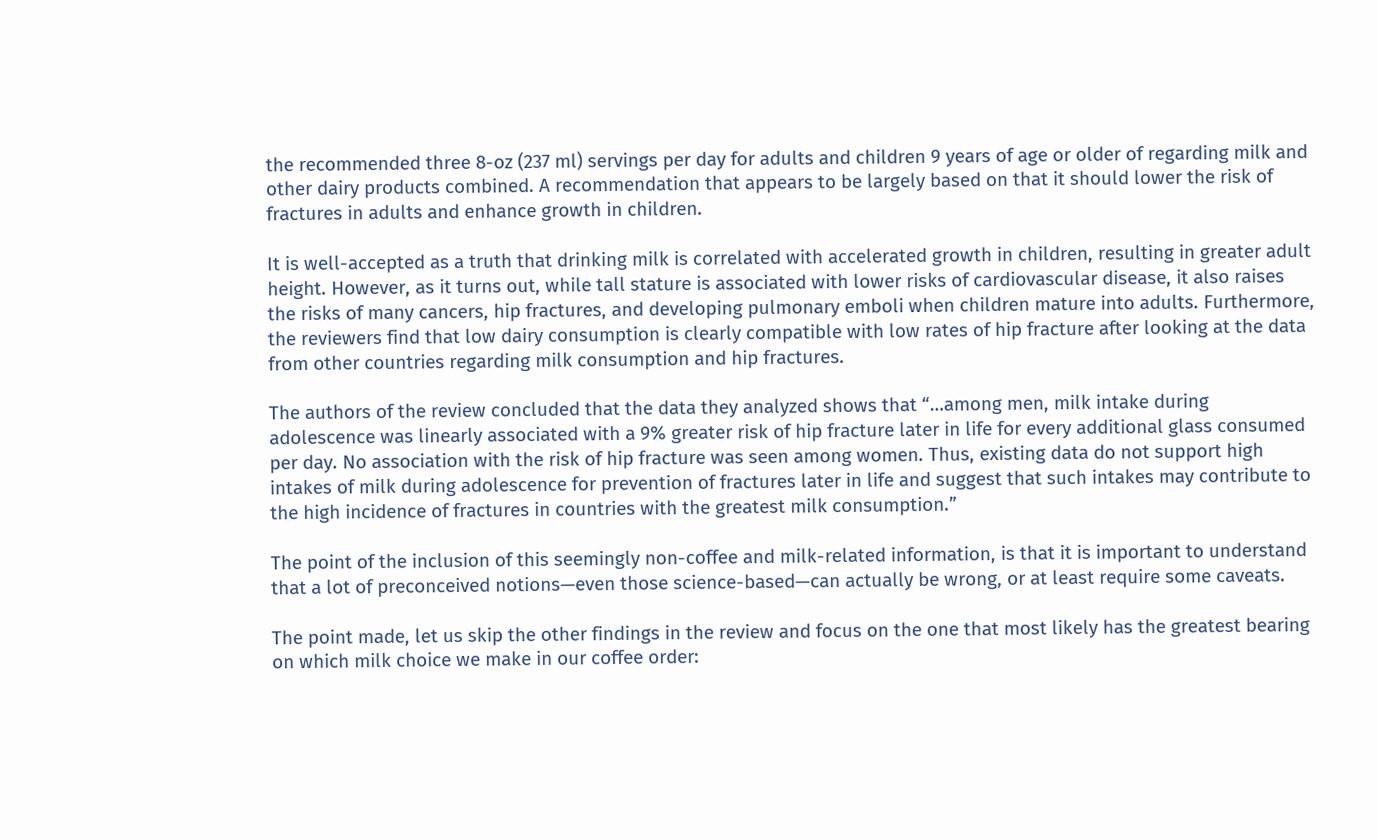the recommended three 8-oz (237 ml) servings per day for adults and children 9 years of age or older of regarding milk and other dairy products combined. A recommendation that appears to be largely based on that it should lower the risk of fractures in adults and enhance growth in children.

It is well-accepted as a truth that drinking milk is correlated with accelerated growth in children, resulting in greater adult height. However, as it turns out, while tall stature is associated with lower risks of cardiovascular disease, it also raises the risks of many cancers, hip fractures, and developing pulmonary emboli when children mature into adults. Furthermore, the reviewers find that low dairy consumption is clearly compatible with low rates of hip fracture after looking at the data from other countries regarding milk consumption and hip fractures.

The authors of the review concluded that the data they analyzed shows that “…among men, milk intake during adolescence was linearly associated with a 9% greater risk of hip fracture later in life for every additional glass consumed per day. No association with the risk of hip fracture was seen among women. Thus, existing data do not support high intakes of milk during adolescence for prevention of fractures later in life and suggest that such intakes may contribute to the high incidence of fractures in countries with the greatest milk consumption.”

The point of the inclusion of this seemingly non-coffee and milk-related information, is that it is important to understand that a lot of preconceived notions—even those science-based—can actually be wrong, or at least require some caveats.

The point made, let us skip the other findings in the review and focus on the one that most likely has the greatest bearing on which milk choice we make in our coffee order: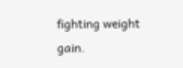fighting weight gain.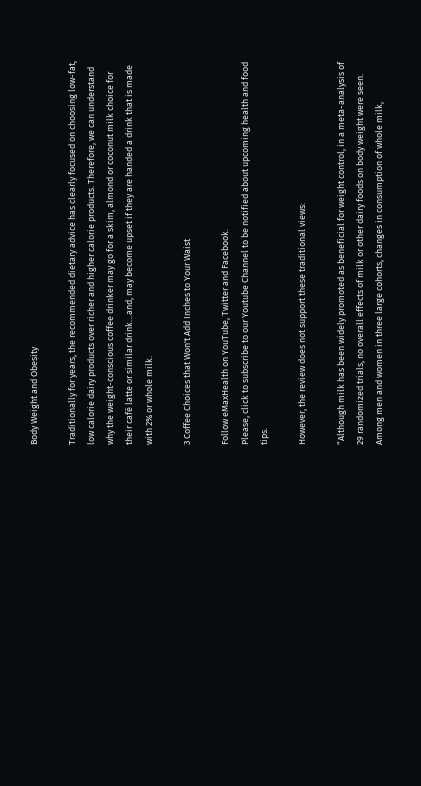Body Weight and Obesity

Traditionally for years, the recommended dietary advice has clearly focused on choosing low-fat, low calorie dairy products over richer and higher calorie products. Therefore, we can understand why the weight-conscious coffee drinker may go for a skim, almond or coconut milk choice for their café latte or similar drink…and, may become upset if they are handed a drink that is made with 2% or whole milk.

3 Coffee Choices that Won't Add Inches to Your Waist

Follow eMaxHealth on YouTube, Twitter and Facebook.
Please, click to subscribe to our Youtube Channel to be notified about upcoming health and food tips.

However, the review does not support these traditional views:

“Although milk has been widely promoted as beneficial for weight control, in a meta-analysis of 29 randomized trials, no overall effects of milk or other dairy foods on body weight were seen. Among men and women in three large cohorts, changes in consumption of whole milk,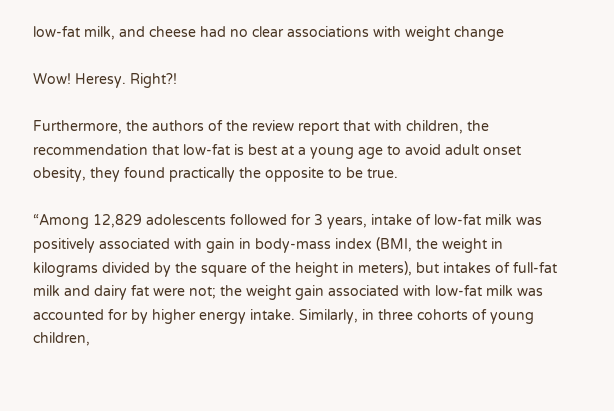low-fat milk, and cheese had no clear associations with weight change

Wow! Heresy. Right?!

Furthermore, the authors of the review report that with children, the recommendation that low-fat is best at a young age to avoid adult onset obesity, they found practically the opposite to be true.

“Among 12,829 adolescents followed for 3 years, intake of low-fat milk was positively associated with gain in body-mass index (BMI, the weight in kilograms divided by the square of the height in meters), but intakes of full-fat milk and dairy fat were not; the weight gain associated with low-fat milk was accounted for by higher energy intake. Similarly, in three cohorts of young children,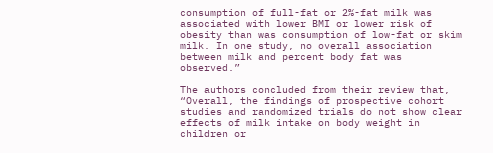consumption of full-fat or 2%-fat milk was associated with lower BMI or lower risk of obesity than was consumption of low-fat or skim milk. In one study, no overall association between milk and percent body fat was observed.”

The authors concluded from their review that, “Overall, the findings of prospective cohort studies and randomized trials do not show clear effects of milk intake on body weight in children or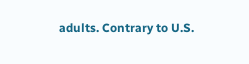adults. Contrary to U.S.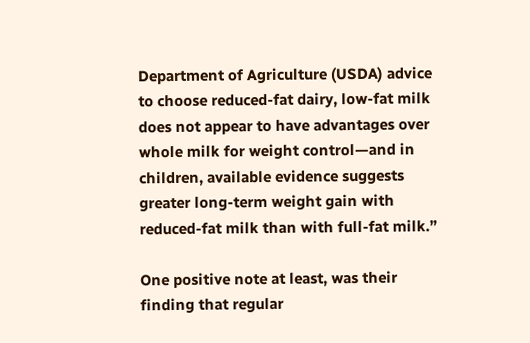Department of Agriculture (USDA) advice to choose reduced-fat dairy, low-fat milk does not appear to have advantages over whole milk for weight control—and in children, available evidence suggests greater long-term weight gain with reduced-fat milk than with full-fat milk.”

One positive note at least, was their finding that regular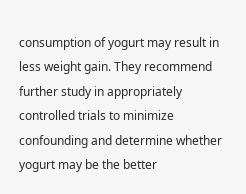consumption of yogurt may result in less weight gain. They recommend further study in appropriately controlled trials to minimize confounding and determine whether yogurt may be the better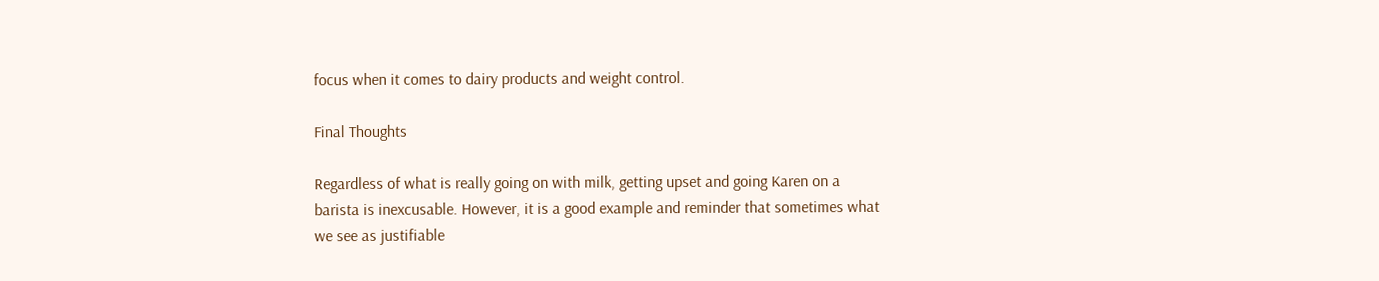focus when it comes to dairy products and weight control.

Final Thoughts

Regardless of what is really going on with milk, getting upset and going Karen on a barista is inexcusable. However, it is a good example and reminder that sometimes what we see as justifiable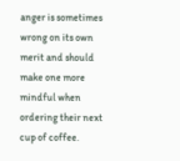anger is sometimes wrong on its own merit and should make one more mindful when ordering their next cup of coffee.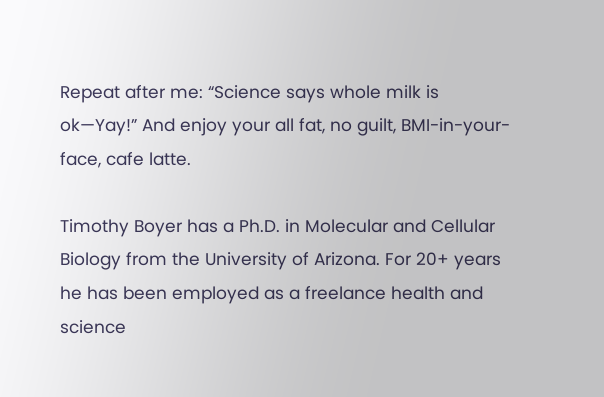Repeat after me: “Science says whole milk is ok—Yay!” And enjoy your all fat, no guilt, BMI-in-your-face, cafe latte.

Timothy Boyer has a Ph.D. in Molecular and Cellular Biology from the University of Arizona. For 20+ years he has been employed as a freelance health and science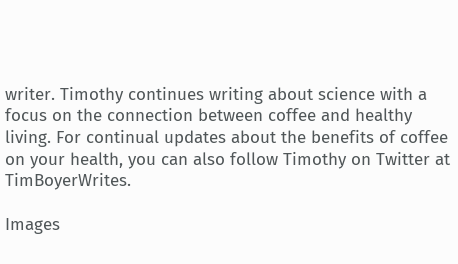writer. Timothy continues writing about science with a focus on the connection between coffee and healthy living. For continual updates about the benefits of coffee on your health, you can also follow Timothy on Twitter at TimBoyerWrites.

Images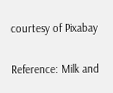courtesy of Pixabay

Reference: Milk and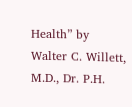Health” by Walter C. Willett, M.D., Dr. P.H.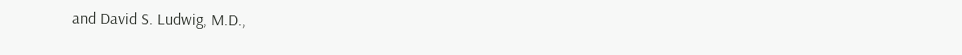and David S. Ludwig, M.D.,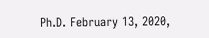Ph.D. February 13, 2020,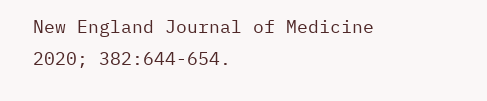New England Journal of Medicine 2020; 382:644-654.